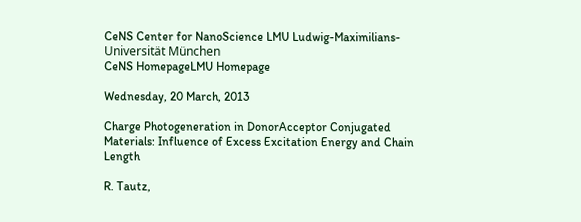CeNS Center for NanoScience LMU Ludwig-Maximilians-Universität München
CeNS HomepageLMU Homepage

Wednesday, 20 March, 2013

Charge Photogeneration in DonorAcceptor Conjugated Materials: Influence of Excess Excitation Energy and Chain Length

R. Tautz,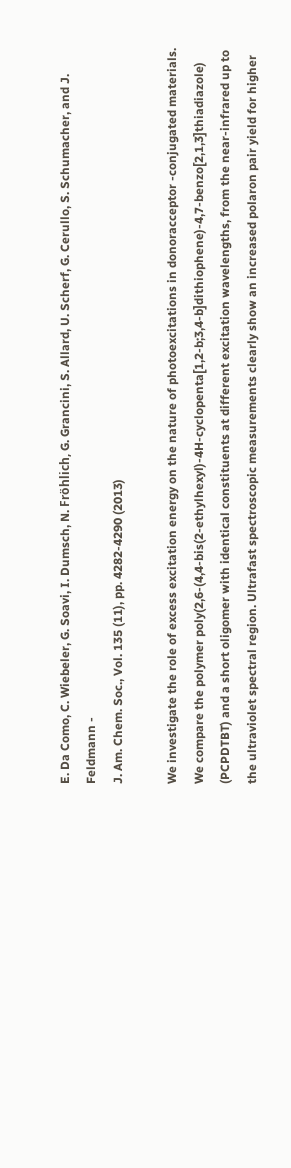E. Da Como, C. Wiebeler, G. Soavi, I. Dumsch, N. Fröhlich, G. Grancini, S. Allard, U. Scherf, G. Cerullo, S. Schumacher, and J. Feldmann -
J. Am. Chem. Soc., Vol. 135 (11), pp. 4282-4290 (2013)

We investigate the role of excess excitation energy on the nature of photoexcitations in donoracceptor -conjugated materials. We compare the polymer poly(2,6-(4,4-bis(2-ethylhexyl)-4H-cyclopenta[1,2-b;3,4-b]dithiophene)-4,7-benzo[2,1,3]thiadiazole) (PCPDTBT) and a short oligomer with identical constituents at different excitation wavelengths, from the near-infrared up to the ultraviolet spectral region. Ultrafast spectroscopic measurements clearly show an increased polaron pair yield for higher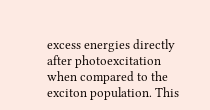excess energies directly after photoexcitation when compared to the exciton population. This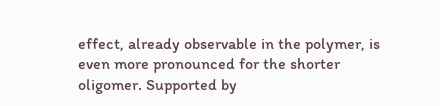effect, already observable in the polymer, is even more pronounced for the shorter oligomer. Supported by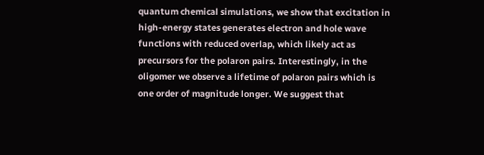quantum chemical simulations, we show that excitation in high-energy states generates electron and hole wave functions with reduced overlap, which likely act as precursors for the polaron pairs. Interestingly, in the oligomer we observe a lifetime of polaron pairs which is one order of magnitude longer. We suggest that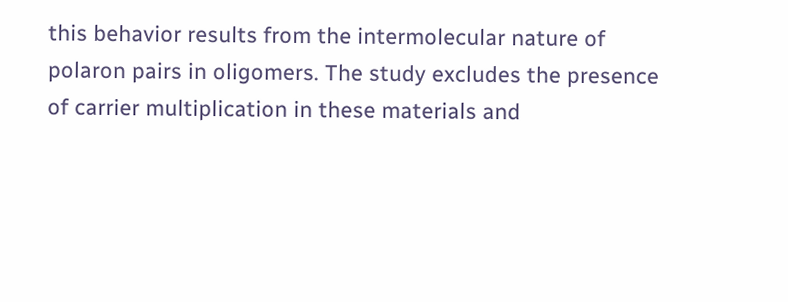this behavior results from the intermolecular nature of polaron pairs in oligomers. The study excludes the presence of carrier multiplication in these materials and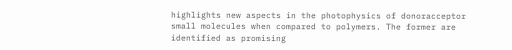highlights new aspects in the photophysics of donoracceptor small molecules when compared to polymers. The former are identified as promising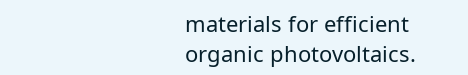materials for efficient organic photovoltaics.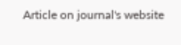Article on journal's website